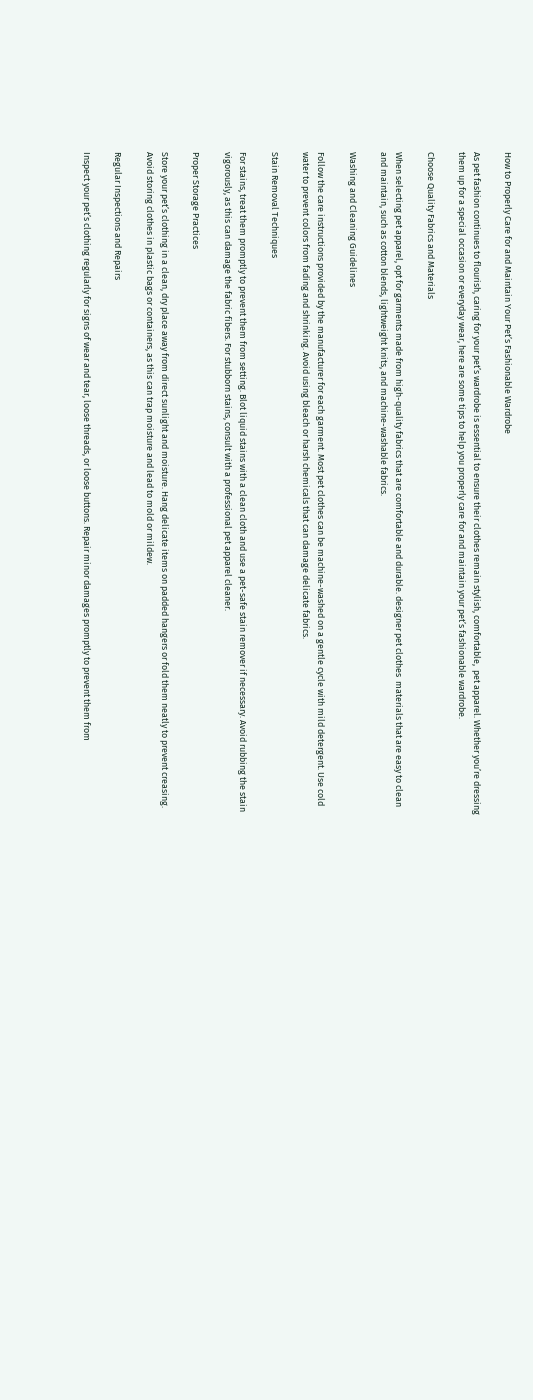How to Properly Care for and Maintain Your Pet’s Fashionable Wardrobe

As pet fashion continues to flourish, caring for your pet’s wardrobe is essential to ensure their clothes remain stylish, comfortable,  pet apparel. Whether you’re dressing them up for a special occasion or everyday wear, here are some tips to help you properly care for and maintain your pet’s fashionable wardrobe.

Choose Quality Fabrics and Materials

When selecting pet apparel, opt for garments made from high-quality fabrics that are comfortable and durable. designer pet clothes  materials that are easy to clean and maintain, such as cotton blends, lightweight knits, and machine-washable fabrics.

Washing and Cleaning Guidelines

Follow the care instructions provided by the manufacturer for each garment. Most pet clothes can be machine-washed on a gentle cycle with mild detergent. Use cold water to prevent colors from fading and shrinking. Avoid using bleach or harsh chemicals that can damage delicate fabrics.

Stain Removal Techniques

For stains, treat them promptly to prevent them from setting. Blot liquid stains with a clean cloth and use a pet-safe stain remover if necessary. Avoid rubbing the stain vigorously, as this can damage the fabric fibers. For stubborn stains, consult with a professional pet apparel cleaner.

Proper Storage Practices

Store your pet’s clothing in a clean, dry place away from direct sunlight and moisture. Hang delicate items on padded hangers or fold them neatly to prevent creasing. Avoid storing clothes in plastic bags or containers, as this can trap moisture and lead to mold or mildew.

Regular Inspections and Repairs

Inspect your pet’s clothing regularly for signs of wear and tear, loose threads, or loose buttons. Repair minor damages promptly to prevent them from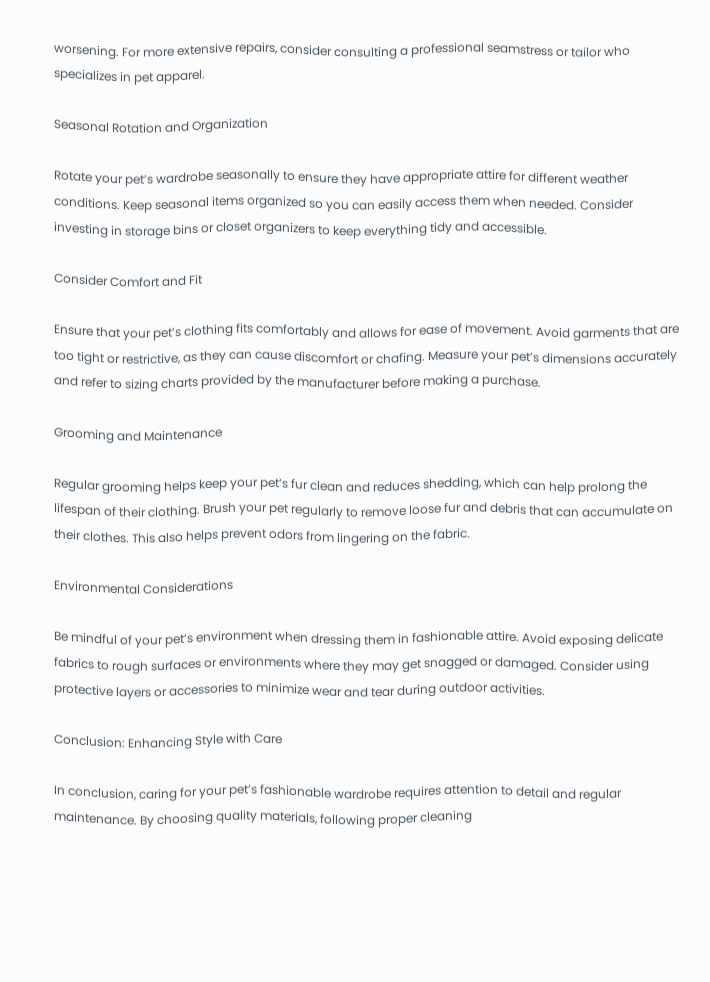worsening. For more extensive repairs, consider consulting a professional seamstress or tailor who specializes in pet apparel.

Seasonal Rotation and Organization

Rotate your pet’s wardrobe seasonally to ensure they have appropriate attire for different weather conditions. Keep seasonal items organized so you can easily access them when needed. Consider investing in storage bins or closet organizers to keep everything tidy and accessible.

Consider Comfort and Fit

Ensure that your pet’s clothing fits comfortably and allows for ease of movement. Avoid garments that are too tight or restrictive, as they can cause discomfort or chafing. Measure your pet’s dimensions accurately and refer to sizing charts provided by the manufacturer before making a purchase.

Grooming and Maintenance

Regular grooming helps keep your pet’s fur clean and reduces shedding, which can help prolong the lifespan of their clothing. Brush your pet regularly to remove loose fur and debris that can accumulate on their clothes. This also helps prevent odors from lingering on the fabric.

Environmental Considerations

Be mindful of your pet’s environment when dressing them in fashionable attire. Avoid exposing delicate fabrics to rough surfaces or environments where they may get snagged or damaged. Consider using protective layers or accessories to minimize wear and tear during outdoor activities.

Conclusion: Enhancing Style with Care

In conclusion, caring for your pet’s fashionable wardrobe requires attention to detail and regular maintenance. By choosing quality materials, following proper cleaning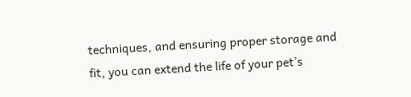techniques, and ensuring proper storage and fit, you can extend the life of your pet’s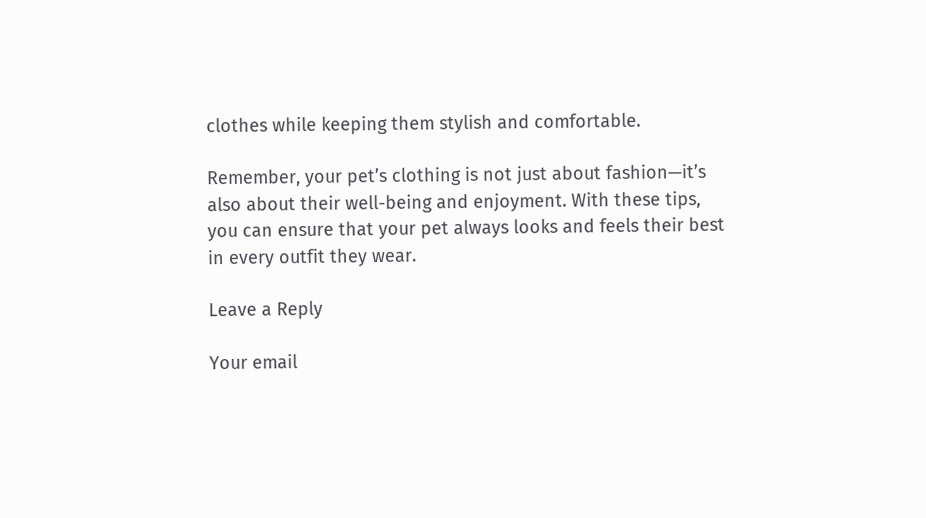clothes while keeping them stylish and comfortable.

Remember, your pet’s clothing is not just about fashion—it’s also about their well-being and enjoyment. With these tips, you can ensure that your pet always looks and feels their best in every outfit they wear.

Leave a Reply

Your email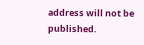address will not be published.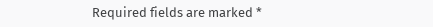Required fields are marked *